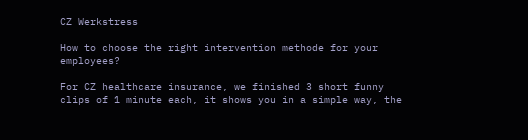CZ Werkstress

How to choose the right intervention methode for your employees?

For CZ healthcare insurance, we finished 3 short funny clips of 1 minute each, it shows you in a simple way, the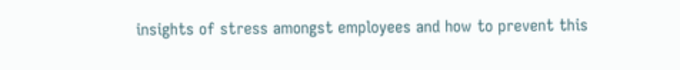insights of stress amongst employees and how to prevent this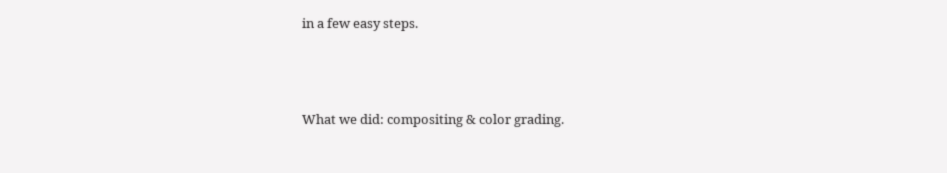in a few easy steps.



What we did: compositing & color grading.